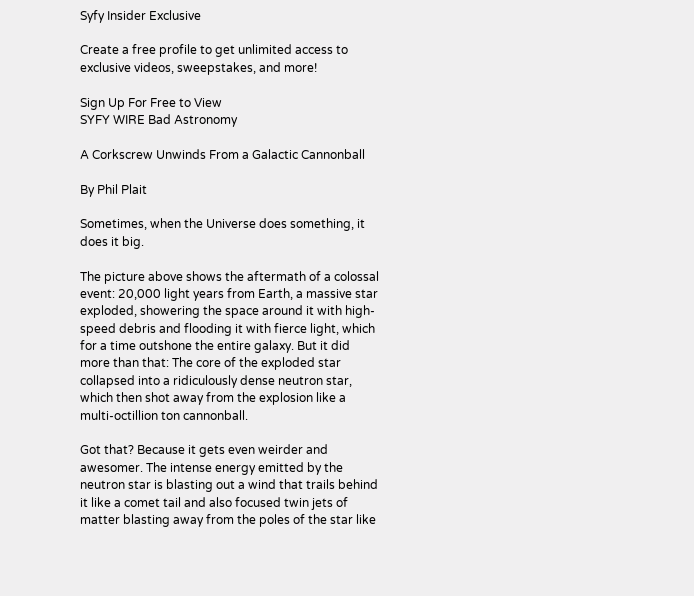Syfy Insider Exclusive

Create a free profile to get unlimited access to exclusive videos, sweepstakes, and more!

Sign Up For Free to View
SYFY WIRE Bad Astronomy

A Corkscrew Unwinds From a Galactic Cannonball

By Phil Plait

Sometimes, when the Universe does something, it does it big.

The picture above shows the aftermath of a colossal event: 20,000 light years from Earth, a massive star exploded, showering the space around it with high-speed debris and flooding it with fierce light, which for a time outshone the entire galaxy. But it did more than that: The core of the exploded star collapsed into a ridiculously dense neutron star, which then shot away from the explosion like a multi-octillion ton cannonball.

Got that? Because it gets even weirder and awesomer. The intense energy emitted by the neutron star is blasting out a wind that trails behind it like a comet tail and also focused twin jets of matter blasting away from the poles of the star like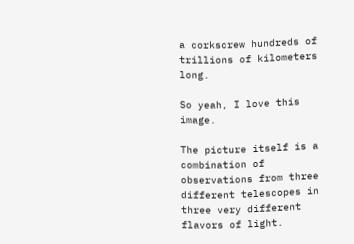a corkscrew hundreds of trillions of kilometers long.

So yeah, I love this image.

The picture itself is a combination of observations from three different telescopes in three very different flavors of light.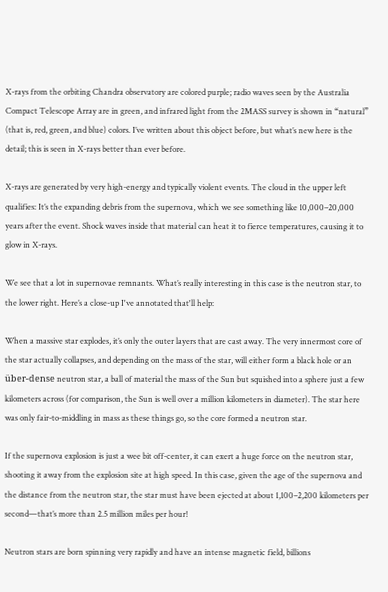X-rays from the orbiting Chandra observatory are colored purple; radio waves seen by the Australia Compact Telescope Array are in green, and infrared light from the 2MASS survey is shown in “natural” (that is, red, green, and blue) colors. I’ve written about this object before, but what’s new here is the detail; this is seen in X-rays better than ever before.

X-rays are generated by very high-energy and typically violent events. The cloud in the upper left qualifies: It’s the expanding debris from the supernova, which we see something like 10,000–20,000 years after the event. Shock waves inside that material can heat it to fierce temperatures, causing it to glow in X-rays.

We see that a lot in supernovae remnants. What’s really interesting in this case is the neutron star, to the lower right. Here’s a close-up I've annotated that'll help:

When a massive star explodes, it’s only the outer layers that are cast away. The very innermost core of the star actually collapses, and depending on the mass of the star, will either form a black hole or an über-dense neutron star, a ball of material the mass of the Sun but squished into a sphere just a few kilometers across (for comparison, the Sun is well over a million kilometers in diameter). The star here was only fair-to-middling in mass as these things go, so the core formed a neutron star.

If the supernova explosion is just a wee bit off-center, it can exert a huge force on the neutron star, shooting it away from the explosion site at high speed. In this case, given the age of the supernova and the distance from the neutron star, the star must have been ejected at about 1,100–2,200 kilometers per second—that’s more than 2.5 million miles per hour!

Neutron stars are born spinning very rapidly and have an intense magnetic field, billions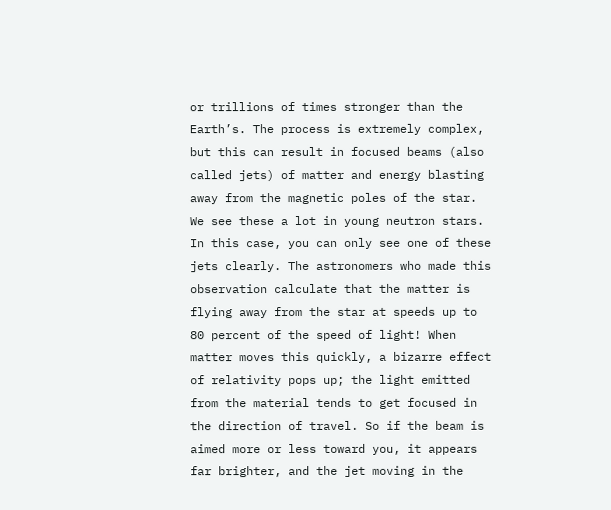or trillions of times stronger than the Earth’s. The process is extremely complex, but this can result in focused beams (also called jets) of matter and energy blasting away from the magnetic poles of the star. We see these a lot in young neutron stars. In this case, you can only see one of these jets clearly. The astronomers who made this observation calculate that the matter is flying away from the star at speeds up to 80 percent of the speed of light! When matter moves this quickly, a bizarre effect of relativity pops up; the light emitted from the material tends to get focused in the direction of travel. So if the beam is aimed more or less toward you, it appears far brighter, and the jet moving in the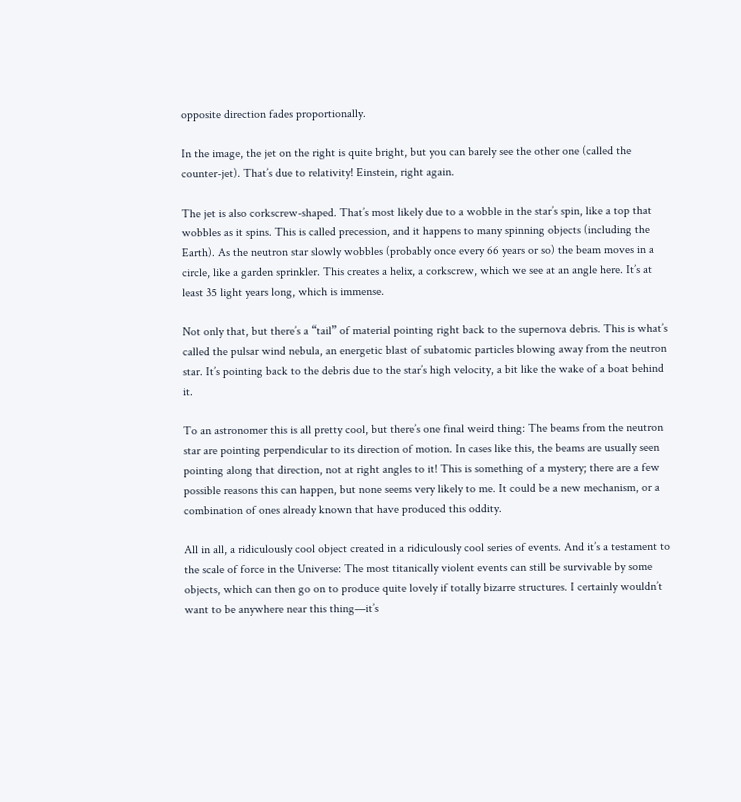opposite direction fades proportionally.

In the image, the jet on the right is quite bright, but you can barely see the other one (called the counter-jet). That’s due to relativity! Einstein, right again.

The jet is also corkscrew-shaped. That’s most likely due to a wobble in the star’s spin, like a top that wobbles as it spins. This is called precession, and it happens to many spinning objects (including the Earth). As the neutron star slowly wobbles (probably once every 66 years or so) the beam moves in a circle, like a garden sprinkler. This creates a helix, a corkscrew, which we see at an angle here. It’s at least 35 light years long, which is immense.

Not only that, but there’s a “tail” of material pointing right back to the supernova debris. This is what’s called the pulsar wind nebula, an energetic blast of subatomic particles blowing away from the neutron star. It’s pointing back to the debris due to the star’s high velocity, a bit like the wake of a boat behind it.

To an astronomer this is all pretty cool, but there’s one final weird thing: The beams from the neutron star are pointing perpendicular to its direction of motion. In cases like this, the beams are usually seen pointing along that direction, not at right angles to it! This is something of a mystery; there are a few possible reasons this can happen, but none seems very likely to me. It could be a new mechanism, or a combination of ones already known that have produced this oddity.

All in all, a ridiculously cool object created in a ridiculously cool series of events. And it’s a testament to the scale of force in the Universe: The most titanically violent events can still be survivable by some objects, which can then go on to produce quite lovely if totally bizarre structures. I certainly wouldn’t want to be anywhere near this thing—it’s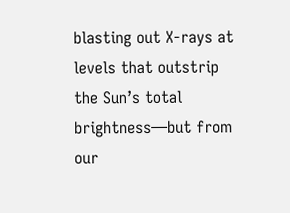blasting out X-rays at levels that outstrip the Sun’s total brightness—but from our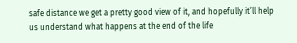safe distance we get a pretty good view of it, and hopefully it’ll help us understand what happens at the end of the life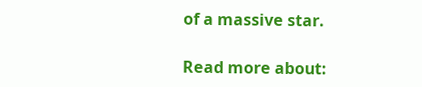of a massive star.

Read more about: